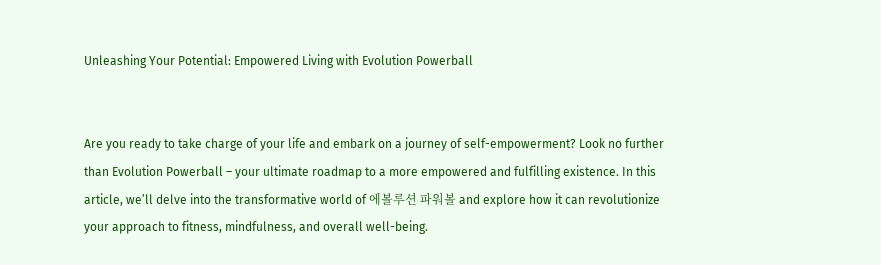Unleashing Your Potential: Empowered Living with Evolution Powerball


Are you ready to take charge of your life and embark on a journey of self-empowerment? Look no further than Evolution Powerball – your ultimate roadmap to a more empowered and fulfilling existence. In this article, we’ll delve into the transformative world of 에볼루션 파워볼 and explore how it can revolutionize your approach to fitness, mindfulness, and overall well-being.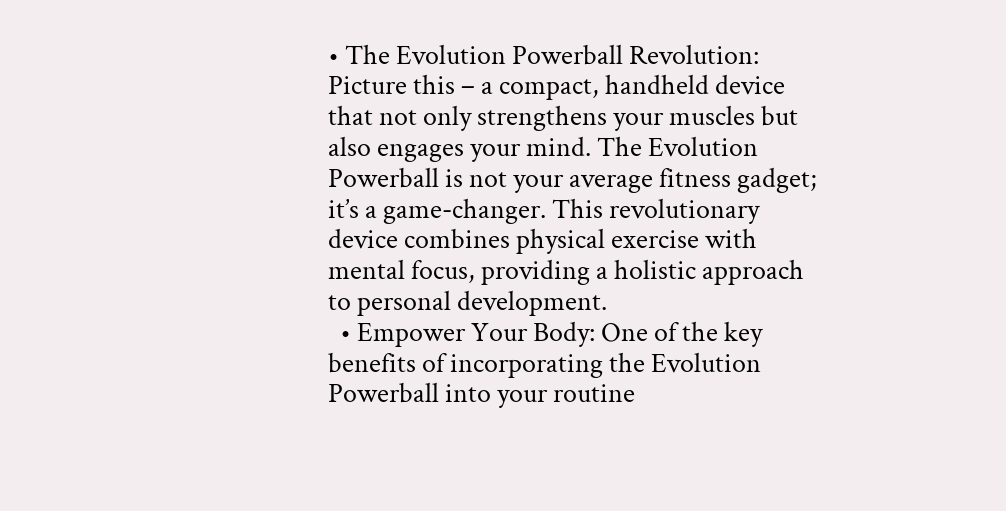• The Evolution Powerball Revolution: Picture this – a compact, handheld device that not only strengthens your muscles but also engages your mind. The Evolution Powerball is not your average fitness gadget; it’s a game-changer. This revolutionary device combines physical exercise with mental focus, providing a holistic approach to personal development.
  • Empower Your Body: One of the key benefits of incorporating the Evolution Powerball into your routine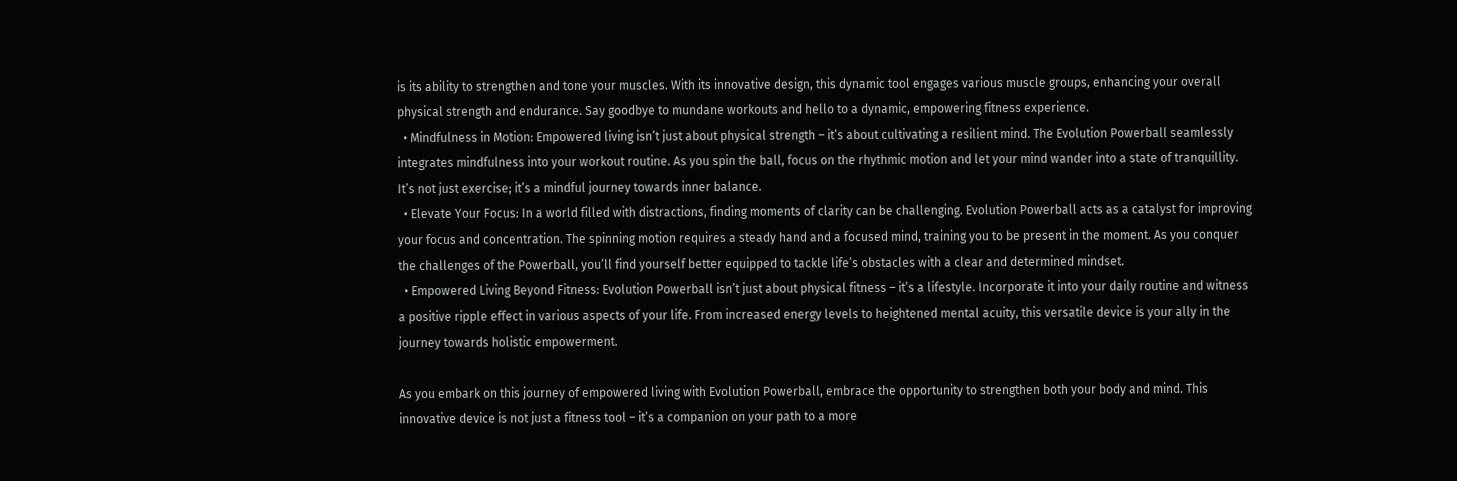is its ability to strengthen and tone your muscles. With its innovative design, this dynamic tool engages various muscle groups, enhancing your overall physical strength and endurance. Say goodbye to mundane workouts and hello to a dynamic, empowering fitness experience.
  • Mindfulness in Motion: Empowered living isn’t just about physical strength – it’s about cultivating a resilient mind. The Evolution Powerball seamlessly integrates mindfulness into your workout routine. As you spin the ball, focus on the rhythmic motion and let your mind wander into a state of tranquillity. It’s not just exercise; it’s a mindful journey towards inner balance.
  • Elevate Your Focus: In a world filled with distractions, finding moments of clarity can be challenging. Evolution Powerball acts as a catalyst for improving your focus and concentration. The spinning motion requires a steady hand and a focused mind, training you to be present in the moment. As you conquer the challenges of the Powerball, you’ll find yourself better equipped to tackle life’s obstacles with a clear and determined mindset.
  • Empowered Living Beyond Fitness: Evolution Powerball isn’t just about physical fitness – it’s a lifestyle. Incorporate it into your daily routine and witness a positive ripple effect in various aspects of your life. From increased energy levels to heightened mental acuity, this versatile device is your ally in the journey towards holistic empowerment.

As you embark on this journey of empowered living with Evolution Powerball, embrace the opportunity to strengthen both your body and mind. This innovative device is not just a fitness tool – it’s a companion on your path to a more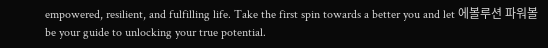empowered, resilient, and fulfilling life. Take the first spin towards a better you and let 에볼루션 파워볼 be your guide to unlocking your true potential.